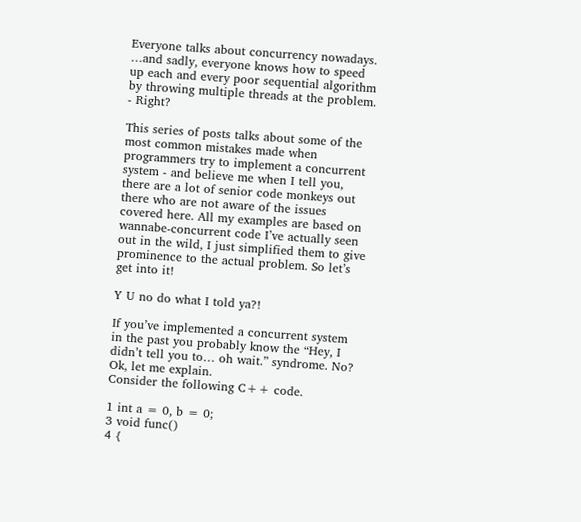Everyone talks about concurrency nowadays. …and sadly, everyone knows how to speed up each and every poor sequential algorithm by throwing multiple threads at the problem. - Right?

This series of posts talks about some of the most common mistakes made when programmers try to implement a concurrent system - and believe me when I tell you, there are a lot of senior code monkeys out there who are not aware of the issues covered here. All my examples are based on wannabe-concurrent code I’ve actually seen out in the wild, I just simplified them to give prominence to the actual problem. So let’s get into it!

Y U no do what I told ya?!

If you’ve implemented a concurrent system in the past you probably know the “Hey, I didn’t tell you to… oh wait.” syndrome. No? Ok, let me explain.
Consider the following C++ code.

1 int a = 0, b = 0;
3 void func()
4 {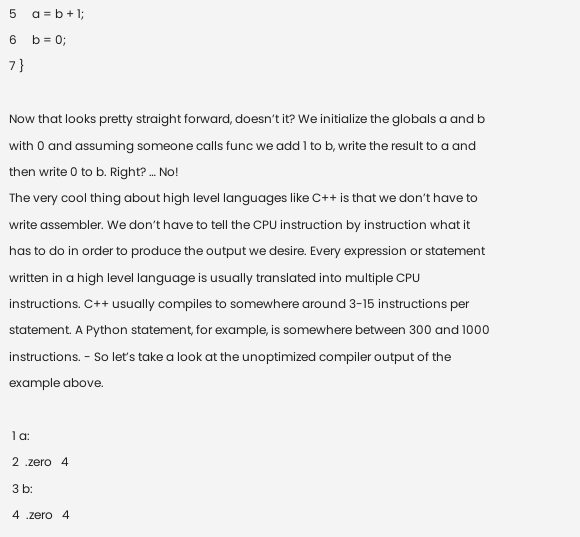5     a = b + 1;
6     b = 0;
7 }

Now that looks pretty straight forward, doesn’t it? We initialize the globals a and b with 0 and assuming someone calls func we add 1 to b, write the result to a and then write 0 to b. Right? … No!
The very cool thing about high level languages like C++ is that we don’t have to write assembler. We don’t have to tell the CPU instruction by instruction what it has to do in order to produce the output we desire. Every expression or statement written in a high level language is usually translated into multiple CPU instructions. C++ usually compiles to somewhere around 3-15 instructions per statement. A Python statement, for example, is somewhere between 300 and 1000 instructions. - So let’s take a look at the unoptimized compiler output of the example above.

 1 a:
 2  .zero   4
 3 b:
 4  .zero   4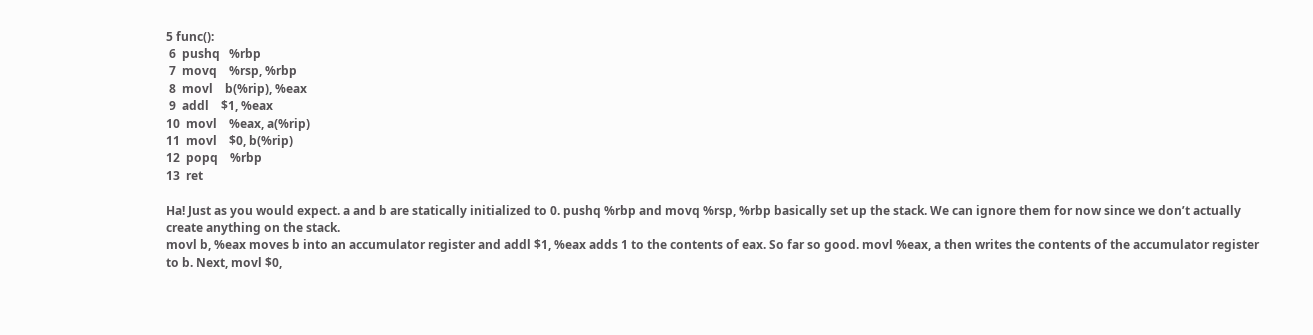5 func():
 6  pushq   %rbp
 7  movq    %rsp, %rbp
 8  movl    b(%rip), %eax
 9  addl    $1, %eax
10  movl    %eax, a(%rip)
11  movl    $0, b(%rip)
12  popq    %rbp
13  ret

Ha! Just as you would expect. a and b are statically initialized to 0. pushq %rbp and movq %rsp, %rbp basically set up the stack. We can ignore them for now since we don’t actually create anything on the stack.
movl b, %eax moves b into an accumulator register and addl $1, %eax adds 1 to the contents of eax. So far so good. movl %eax, a then writes the contents of the accumulator register to b. Next, movl $0,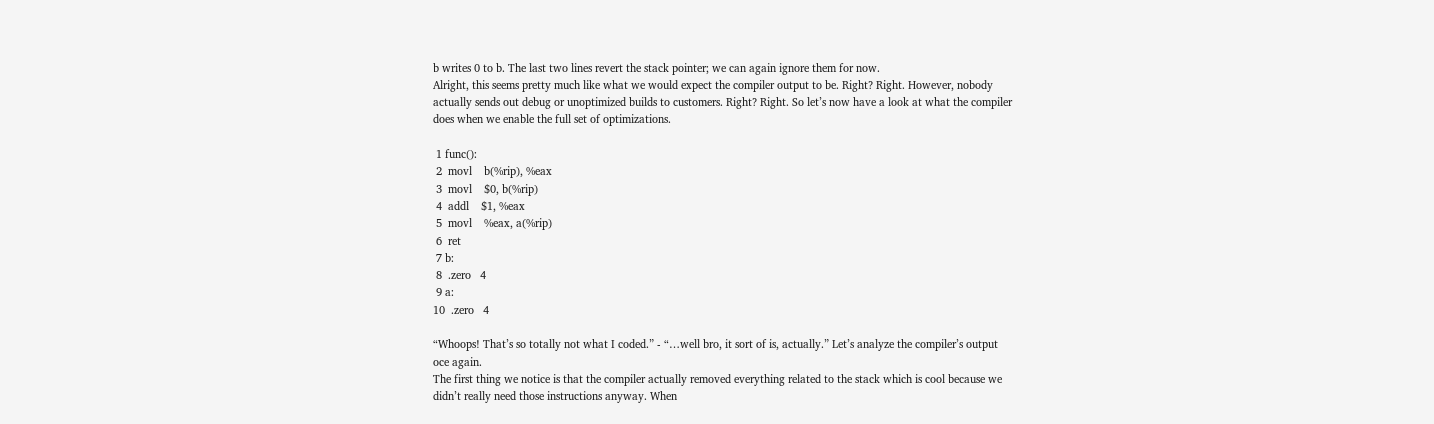b writes 0 to b. The last two lines revert the stack pointer; we can again ignore them for now.
Alright, this seems pretty much like what we would expect the compiler output to be. Right? Right. However, nobody actually sends out debug or unoptimized builds to customers. Right? Right. So let’s now have a look at what the compiler does when we enable the full set of optimizations.

 1 func():
 2  movl    b(%rip), %eax
 3  movl    $0, b(%rip)
 4  addl    $1, %eax
 5  movl    %eax, a(%rip)
 6  ret
 7 b:
 8  .zero   4
 9 a:
10  .zero   4

“Whoops! That’s so totally not what I coded.” - “…well bro, it sort of is, actually.” Let’s analyze the compiler’s output oce again.
The first thing we notice is that the compiler actually removed everything related to the stack which is cool because we didn’t really need those instructions anyway. When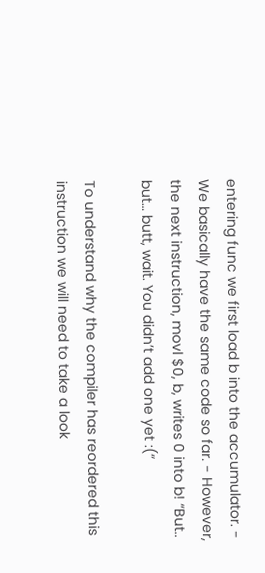entering func we first load b into the accumulator. - We basically have the same code so far. - However, the next instruction, movl $0, b, writes 0 into b! “But.. but… butt, wait. You didn’t add one yet :(“

To understand why the compiler has reordered this instruction we will need to take a look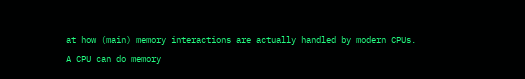at how (main) memory interactions are actually handled by modern CPUs.
A CPU can do memory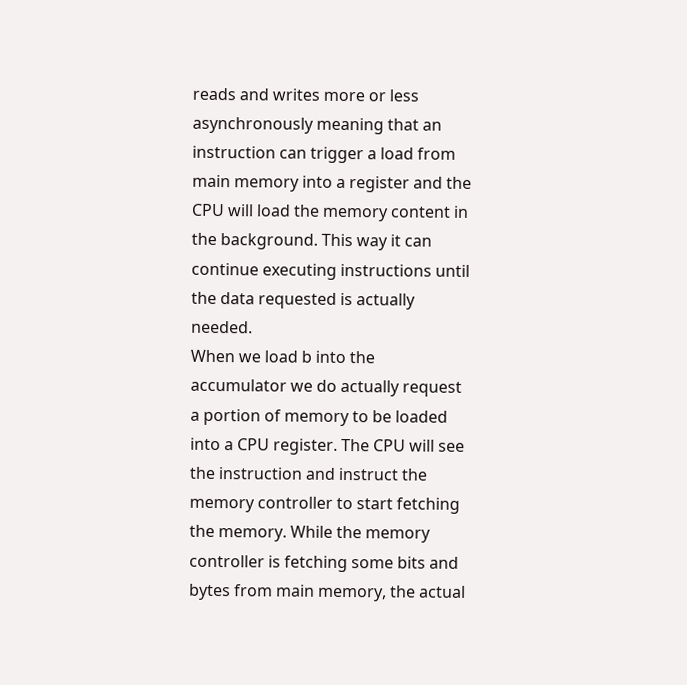reads and writes more or less asynchronously meaning that an instruction can trigger a load from main memory into a register and the CPU will load the memory content in the background. This way it can continue executing instructions until the data requested is actually needed.
When we load b into the accumulator we do actually request a portion of memory to be loaded into a CPU register. The CPU will see the instruction and instruct the memory controller to start fetching the memory. While the memory controller is fetching some bits and bytes from main memory, the actual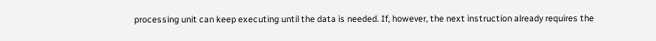processing unit can keep executing until the data is needed. If, however, the next instruction already requires the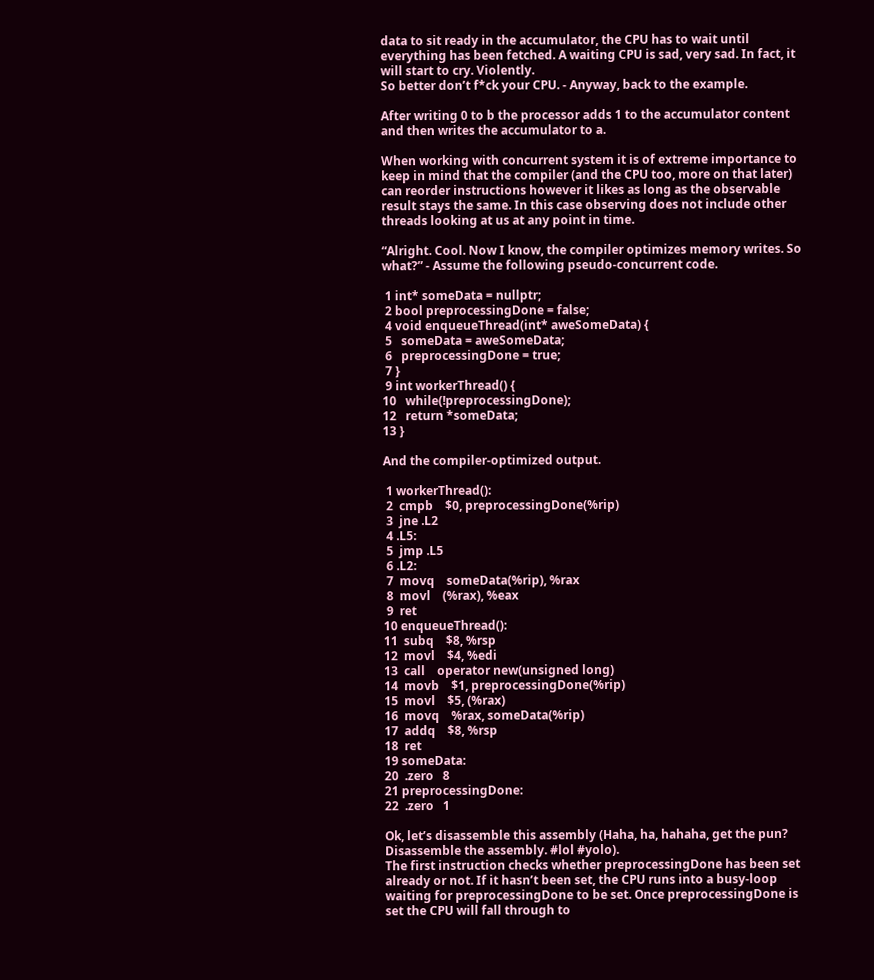data to sit ready in the accumulator, the CPU has to wait until everything has been fetched. A waiting CPU is sad, very sad. In fact, it will start to cry. Violently.
So better don’t f*ck your CPU. - Anyway, back to the example.

After writing 0 to b the processor adds 1 to the accumulator content and then writes the accumulator to a.

When working with concurrent system it is of extreme importance to keep in mind that the compiler (and the CPU too, more on that later) can reorder instructions however it likes as long as the observable result stays the same. In this case observing does not include other threads looking at us at any point in time.

“Alright. Cool. Now I know, the compiler optimizes memory writes. So what?” - Assume the following pseudo-concurrent code.

 1 int* someData = nullptr;
 2 bool preprocessingDone = false;
 4 void enqueueThread(int* aweSomeData) {
 5   someData = aweSomeData;
 6   preprocessingDone = true;
 7 }
 9 int workerThread() {
10   while(!preprocessingDone);
12   return *someData;
13 }

And the compiler-optimized output.

 1 workerThread():
 2  cmpb    $0, preprocessingDone(%rip)
 3  jne .L2
 4 .L5:
 5  jmp .L5
 6 .L2:
 7  movq    someData(%rip), %rax
 8  movl    (%rax), %eax
 9  ret
10 enqueueThread():
11  subq    $8, %rsp
12  movl    $4, %edi
13  call    operator new(unsigned long)
14  movb    $1, preprocessingDone(%rip)
15  movl    $5, (%rax)
16  movq    %rax, someData(%rip)
17  addq    $8, %rsp
18  ret
19 someData:
20  .zero   8
21 preprocessingDone:
22  .zero   1

Ok, let’s disassemble this assembly (Haha, ha, hahaha, get the pun? Disassemble the assembly. #lol #yolo).
The first instruction checks whether preprocessingDone has been set already or not. If it hasn’t been set, the CPU runs into a busy-loop waiting for preprocessingDone to be set. Once preprocessingDone is set the CPU will fall through to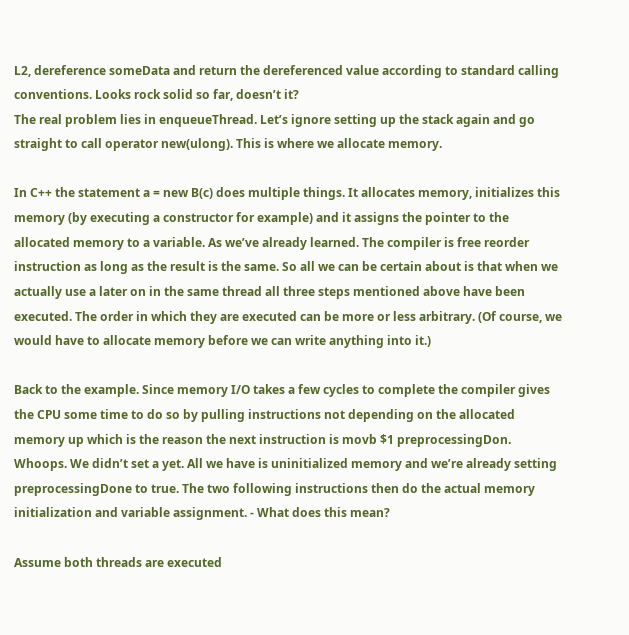L2, dereference someData and return the dereferenced value according to standard calling conventions. Looks rock solid so far, doesn’t it?
The real problem lies in enqueueThread. Let’s ignore setting up the stack again and go straight to call operator new(ulong). This is where we allocate memory.

In C++ the statement a = new B(c) does multiple things. It allocates memory, initializes this memory (by executing a constructor for example) and it assigns the pointer to the allocated memory to a variable. As we’ve already learned. The compiler is free reorder instruction as long as the result is the same. So all we can be certain about is that when we actually use a later on in the same thread all three steps mentioned above have been executed. The order in which they are executed can be more or less arbitrary. (Of course, we would have to allocate memory before we can write anything into it.)

Back to the example. Since memory I/O takes a few cycles to complete the compiler gives the CPU some time to do so by pulling instructions not depending on the allocated memory up which is the reason the next instruction is movb $1 preprocessingDon.
Whoops. We didn’t set a yet. All we have is uninitialized memory and we’re already setting preprocessingDone to true. The two following instructions then do the actual memory initialization and variable assignment. - What does this mean?

Assume both threads are executed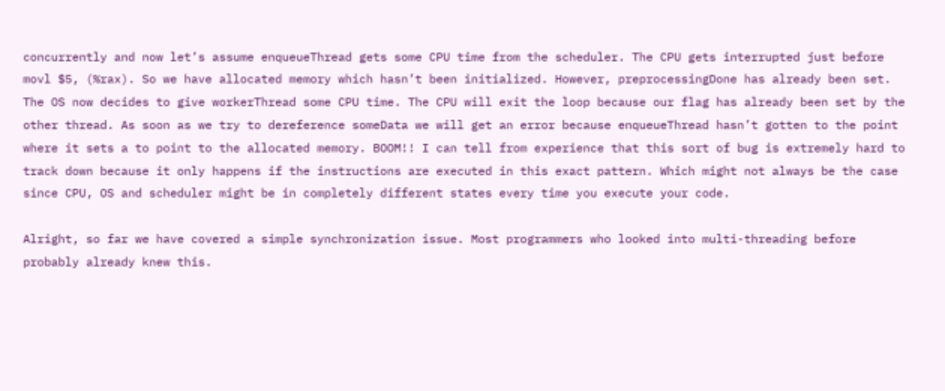concurrently and now let’s assume enqueueThread gets some CPU time from the scheduler. The CPU gets interrupted just before movl $5, (%rax). So we have allocated memory which hasn’t been initialized. However, preprocessingDone has already been set. The OS now decides to give workerThread some CPU time. The CPU will exit the loop because our flag has already been set by the other thread. As soon as we try to dereference someData we will get an error because enqueueThread hasn’t gotten to the point where it sets a to point to the allocated memory. BOOM!! I can tell from experience that this sort of bug is extremely hard to track down because it only happens if the instructions are executed in this exact pattern. Which might not always be the case since CPU, OS and scheduler might be in completely different states every time you execute your code.

Alright, so far we have covered a simple synchronization issue. Most programmers who looked into multi-threading before probably already knew this.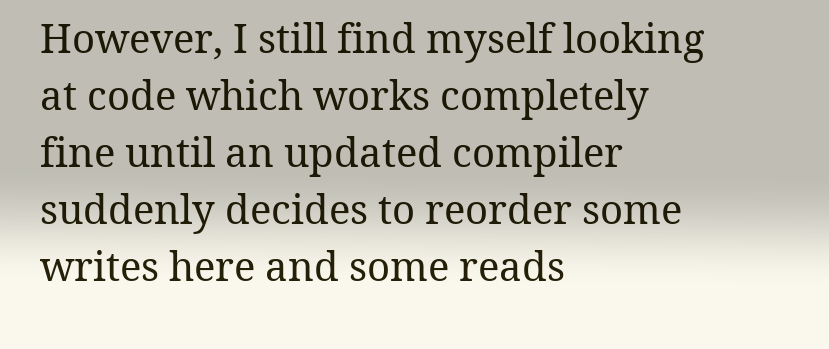However, I still find myself looking at code which works completely fine until an updated compiler suddenly decides to reorder some writes here and some reads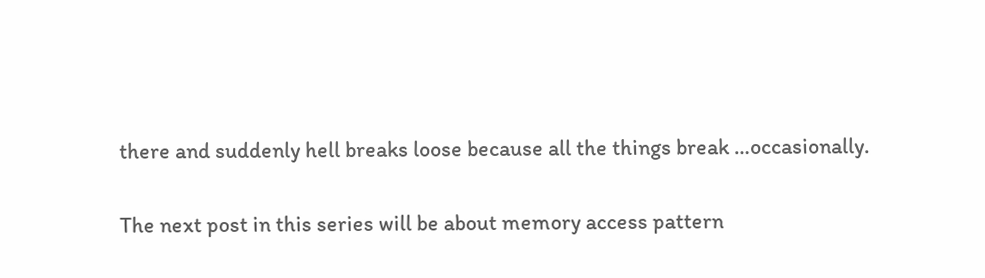there and suddenly hell breaks loose because all the things break …occasionally.

The next post in this series will be about memory access pattern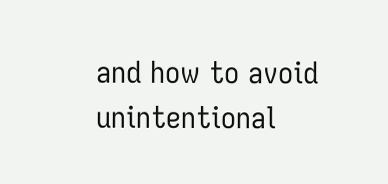and how to avoid unintentional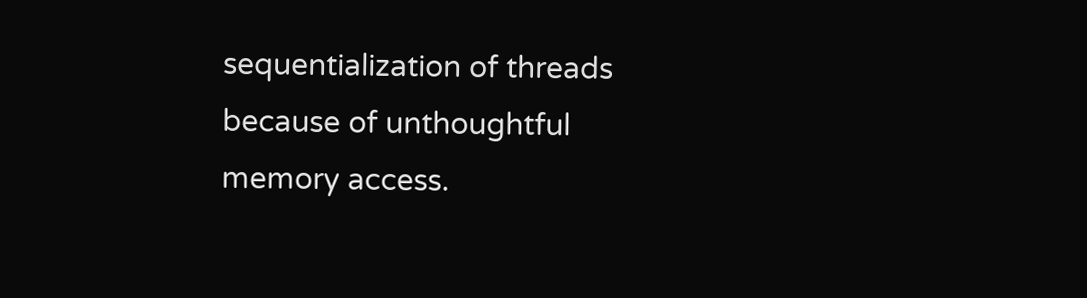sequentialization of threads because of unthoughtful memory access.